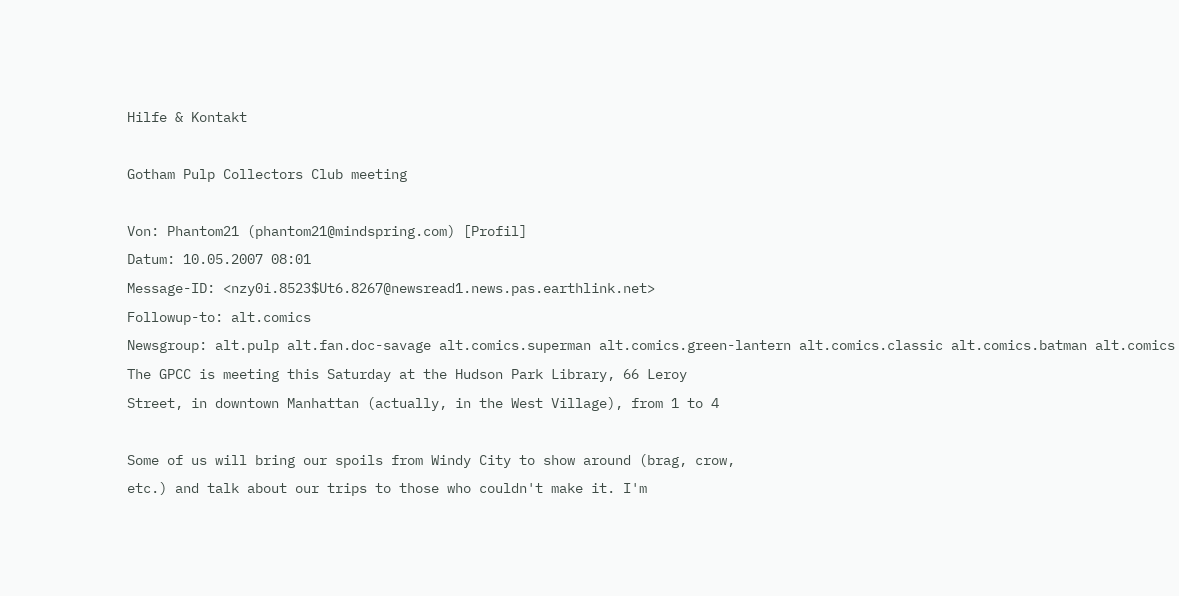Hilfe & Kontakt

Gotham Pulp Collectors Club meeting

Von: Phantom21 (phantom21@mindspring.com) [Profil]
Datum: 10.05.2007 08:01
Message-ID: <nzy0i.8523$Ut6.8267@newsread1.news.pas.earthlink.net>
Followup-to: alt.comics
Newsgroup: alt.pulp alt.fan.doc-savage alt.comics.superman alt.comics.green-lantern alt.comics.classic alt.comics.batman alt.comics
The GPCC is meeting this Saturday at the Hudson Park Library, 66 Leroy
Street, in downtown Manhattan (actually, in the West Village), from 1 to 4

Some of us will bring our spoils from Windy City to show around (brag, crow,
etc.) and talk about our trips to those who couldn't make it. I'm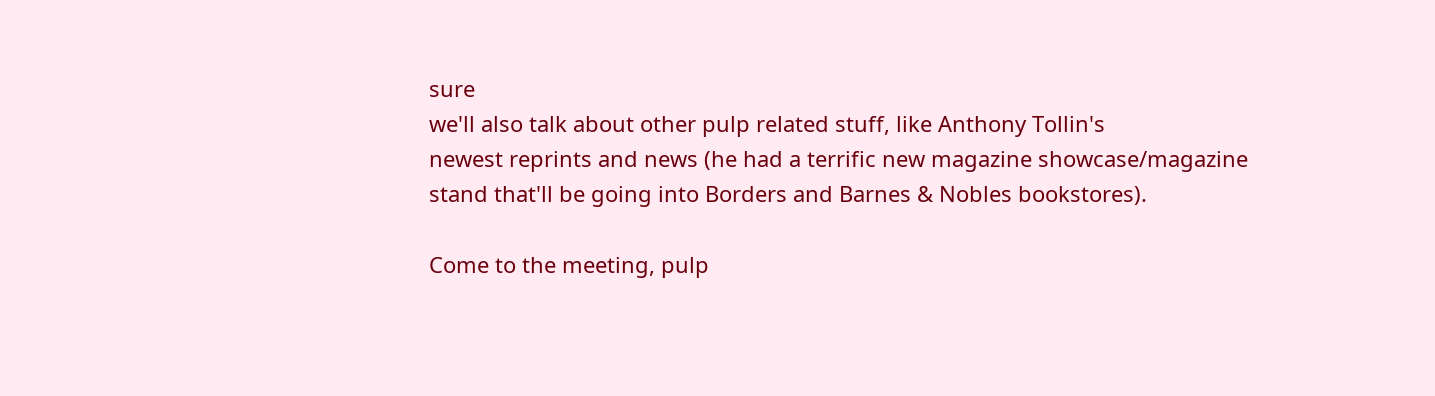sure
we'll also talk about other pulp related stuff, like Anthony Tollin's
newest reprints and news (he had a terrific new magazine showcase/magazine
stand that'll be going into Borders and Barnes & Nobles bookstores).

Come to the meeting, pulp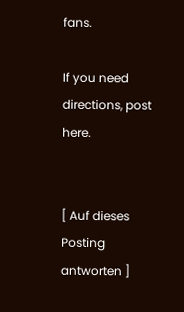fans.

If you need directions, post here.


[ Auf dieses Posting antworten ]